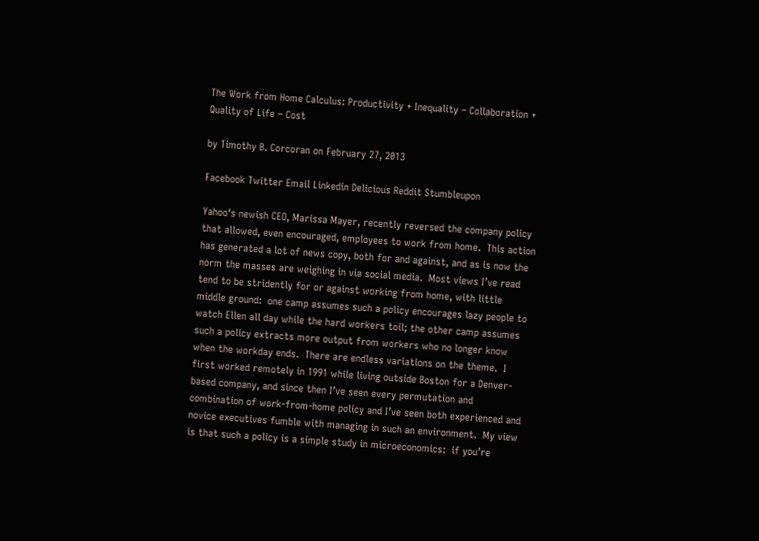The Work from Home Calculus: Productivity + Inequality – Collaboration + Quality of Life – Cost

by Timothy B. Corcoran on February 27, 2013

Facebook Twitter Email Linkedin Delicious Reddit Stumbleupon

Yahoo‘s newish CEO, Marissa Mayer, recently reversed the company policy that allowed, even encouraged, employees to work from home.  This action has generated a lot of news copy, both for and against, and as is now the norm the masses are weighing in via social media.  Most views I’ve read tend to be stridently for or against working from home, with little middle ground:  one camp assumes such a policy encourages lazy people to watch Ellen all day while the hard workers toil; the other camp assumes such a policy extracts more output from workers who no longer know when the workday ends.  There are endless variations on the theme.  I first worked remotely in 1991 while living outside Boston for a Denver-based company, and since then I’ve seen every permutation and combination of work-from-home policy and I’ve seen both experienced and novice executives fumble with managing in such an environment.  My view is that such a policy is a simple study in microeconomics:  if you’re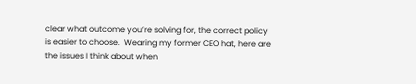clear what outcome you’re solving for, the correct policy is easier to choose.  Wearing my former CEO hat, here are the issues I think about when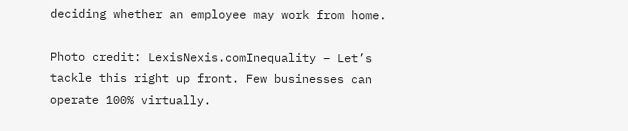deciding whether an employee may work from home.

Photo credit: LexisNexis.comInequality – Let’s tackle this right up front. Few businesses can operate 100% virtually.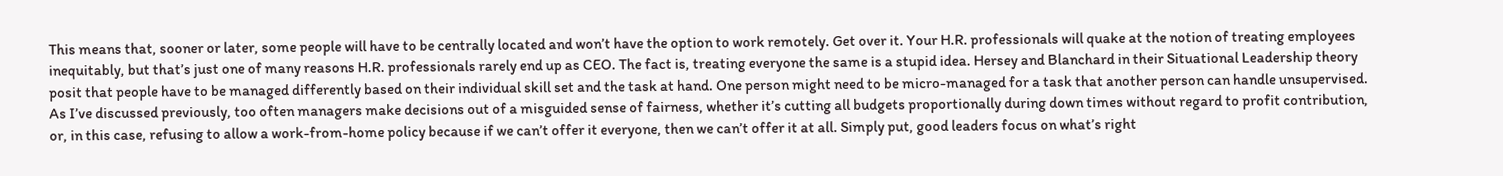This means that, sooner or later, some people will have to be centrally located and won’t have the option to work remotely. Get over it. Your H.R. professionals will quake at the notion of treating employees inequitably, but that’s just one of many reasons H.R. professionals rarely end up as CEO. The fact is, treating everyone the same is a stupid idea. Hersey and Blanchard in their Situational Leadership theory posit that people have to be managed differently based on their individual skill set and the task at hand. One person might need to be micro-managed for a task that another person can handle unsupervised.   As I’ve discussed previously, too often managers make decisions out of a misguided sense of fairness, whether it’s cutting all budgets proportionally during down times without regard to profit contribution, or, in this case, refusing to allow a work-from-home policy because if we can’t offer it everyone, then we can’t offer it at all. Simply put, good leaders focus on what’s right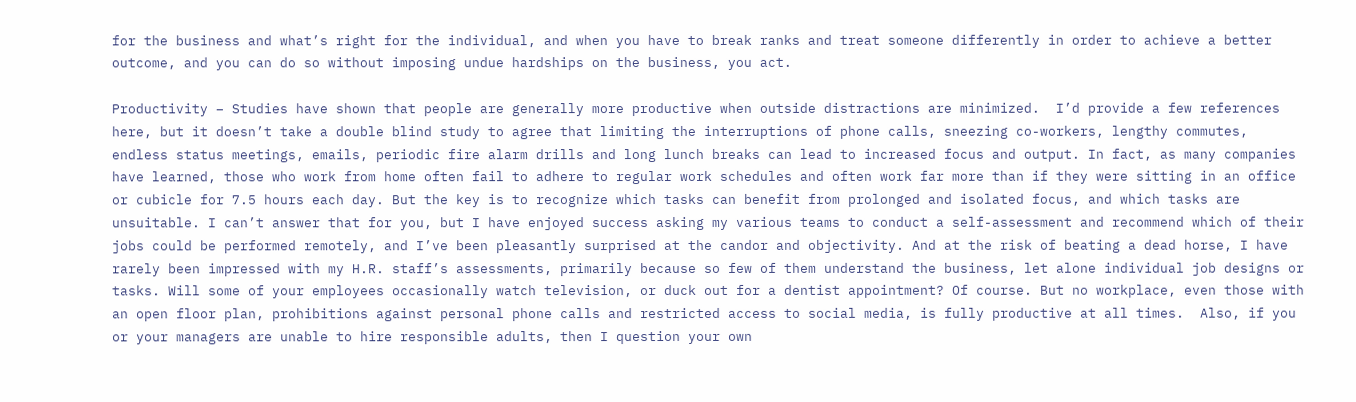for the business and what’s right for the individual, and when you have to break ranks and treat someone differently in order to achieve a better outcome, and you can do so without imposing undue hardships on the business, you act.

Productivity – Studies have shown that people are generally more productive when outside distractions are minimized.  I’d provide a few references here, but it doesn’t take a double blind study to agree that limiting the interruptions of phone calls, sneezing co-workers, lengthy commutes, endless status meetings, emails, periodic fire alarm drills and long lunch breaks can lead to increased focus and output. In fact, as many companies have learned, those who work from home often fail to adhere to regular work schedules and often work far more than if they were sitting in an office or cubicle for 7.5 hours each day. But the key is to recognize which tasks can benefit from prolonged and isolated focus, and which tasks are unsuitable. I can’t answer that for you, but I have enjoyed success asking my various teams to conduct a self-assessment and recommend which of their jobs could be performed remotely, and I’ve been pleasantly surprised at the candor and objectivity. And at the risk of beating a dead horse, I have rarely been impressed with my H.R. staff’s assessments, primarily because so few of them understand the business, let alone individual job designs or tasks. Will some of your employees occasionally watch television, or duck out for a dentist appointment? Of course. But no workplace, even those with an open floor plan, prohibitions against personal phone calls and restricted access to social media, is fully productive at all times.  Also, if you or your managers are unable to hire responsible adults, then I question your own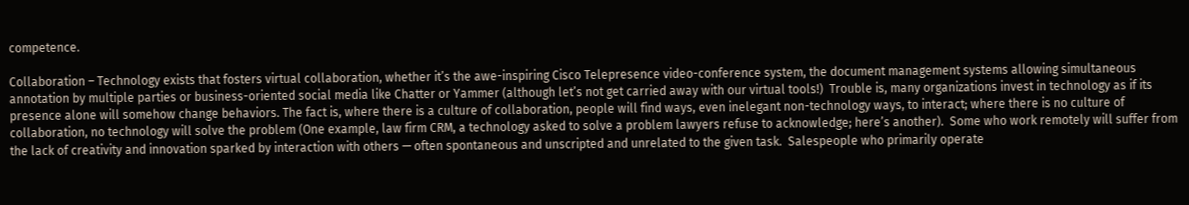competence.

Collaboration – Technology exists that fosters virtual collaboration, whether it’s the awe-inspiring Cisco Telepresence video-conference system, the document management systems allowing simultaneous annotation by multiple parties or business-oriented social media like Chatter or Yammer (although let’s not get carried away with our virtual tools!)  Trouble is, many organizations invest in technology as if its presence alone will somehow change behaviors. The fact is, where there is a culture of collaboration, people will find ways, even inelegant non-technology ways, to interact; where there is no culture of collaboration, no technology will solve the problem (One example, law firm CRM, a technology asked to solve a problem lawyers refuse to acknowledge; here’s another).  Some who work remotely will suffer from the lack of creativity and innovation sparked by interaction with others — often spontaneous and unscripted and unrelated to the given task.  Salespeople who primarily operate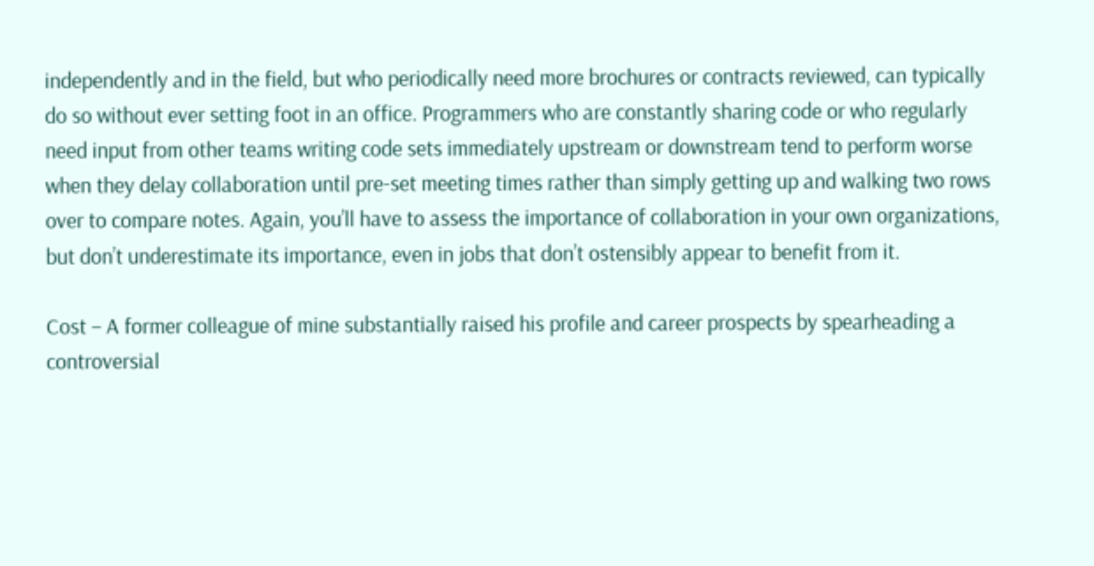independently and in the field, but who periodically need more brochures or contracts reviewed, can typically do so without ever setting foot in an office. Programmers who are constantly sharing code or who regularly need input from other teams writing code sets immediately upstream or downstream tend to perform worse when they delay collaboration until pre-set meeting times rather than simply getting up and walking two rows over to compare notes. Again, you’ll have to assess the importance of collaboration in your own organizations, but don’t underestimate its importance, even in jobs that don’t ostensibly appear to benefit from it.

Cost – A former colleague of mine substantially raised his profile and career prospects by spearheading a controversial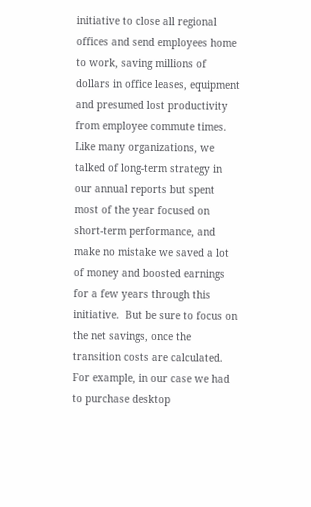initiative to close all regional offices and send employees home to work, saving millions of dollars in office leases, equipment and presumed lost productivity from employee commute times.  Like many organizations, we talked of long-term strategy in our annual reports but spent most of the year focused on short-term performance, and make no mistake we saved a lot of money and boosted earnings for a few years through this initiative.  But be sure to focus on the net savings, once the transition costs are calculated. For example, in our case we had to purchase desktop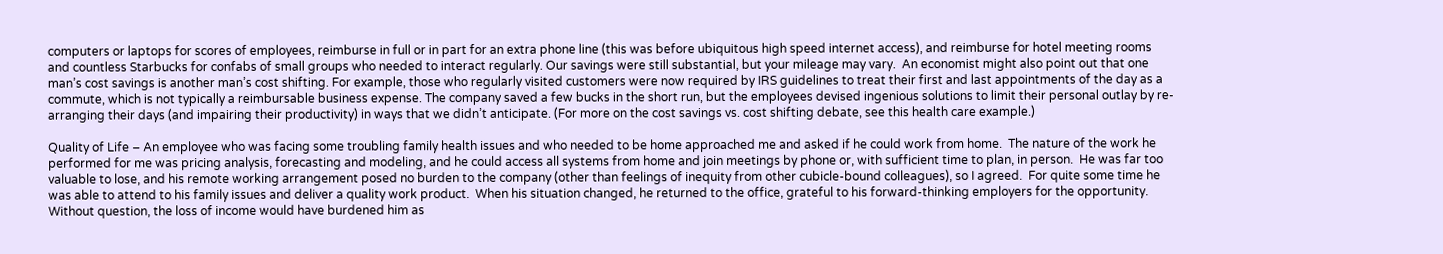computers or laptops for scores of employees, reimburse in full or in part for an extra phone line (this was before ubiquitous high speed internet access), and reimburse for hotel meeting rooms and countless Starbucks for confabs of small groups who needed to interact regularly. Our savings were still substantial, but your mileage may vary.  An economist might also point out that one man’s cost savings is another man’s cost shifting. For example, those who regularly visited customers were now required by IRS guidelines to treat their first and last appointments of the day as a commute, which is not typically a reimbursable business expense. The company saved a few bucks in the short run, but the employees devised ingenious solutions to limit their personal outlay by re-arranging their days (and impairing their productivity) in ways that we didn’t anticipate. (For more on the cost savings vs. cost shifting debate, see this health care example.)

Quality of Life – An employee who was facing some troubling family health issues and who needed to be home approached me and asked if he could work from home.  The nature of the work he performed for me was pricing analysis, forecasting and modeling, and he could access all systems from home and join meetings by phone or, with sufficient time to plan, in person.  He was far too valuable to lose, and his remote working arrangement posed no burden to the company (other than feelings of inequity from other cubicle-bound colleagues), so I agreed.  For quite some time he was able to attend to his family issues and deliver a quality work product.  When his situation changed, he returned to the office, grateful to his forward-thinking employers for the opportunity.  Without question, the loss of income would have burdened him as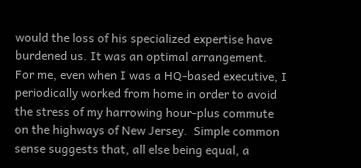would the loss of his specialized expertise have burdened us. It was an optimal arrangement.  For me, even when I was a HQ-based executive, I periodically worked from home in order to avoid the stress of my harrowing hour-plus commute on the highways of New Jersey.  Simple common sense suggests that, all else being equal, a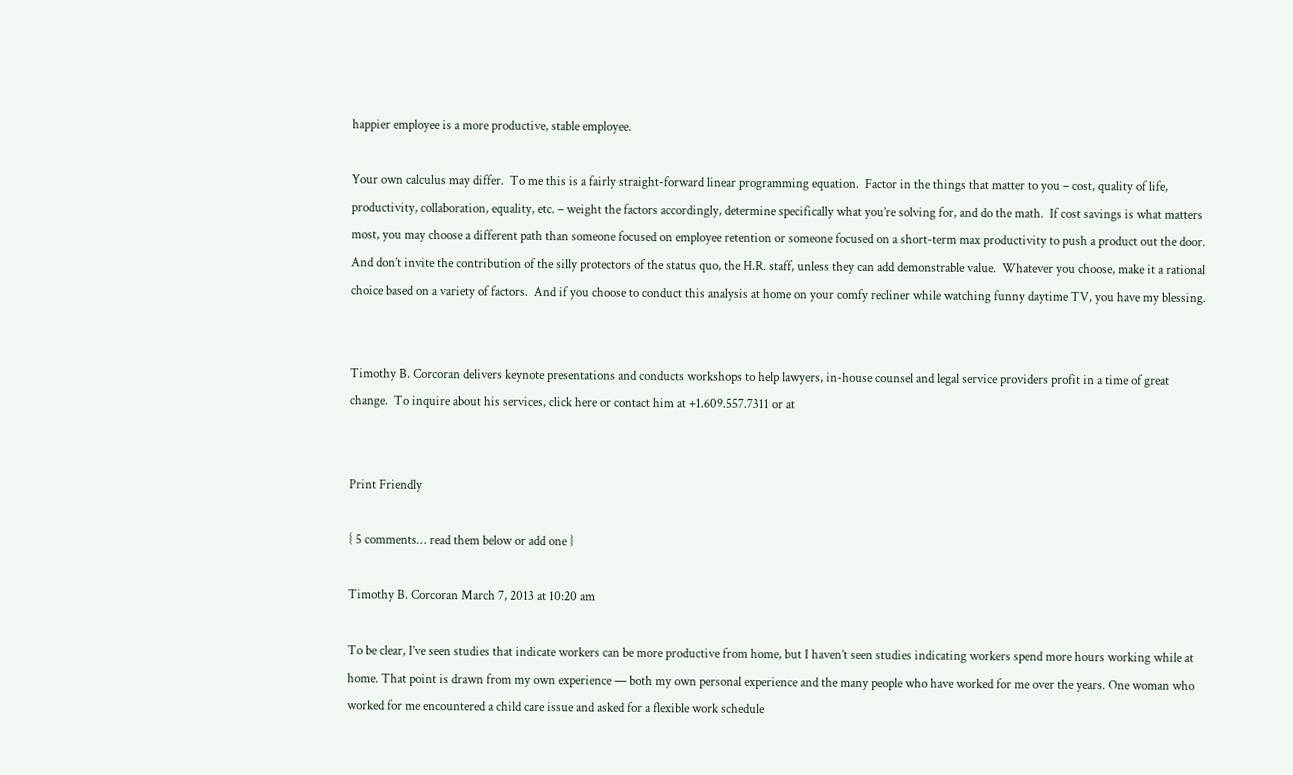happier employee is a more productive, stable employee.

Your own calculus may differ.  To me this is a fairly straight-forward linear programming equation.  Factor in the things that matter to you – cost, quality of life, productivity, collaboration, equality, etc. – weight the factors accordingly, determine specifically what you’re solving for, and do the math.  If cost savings is what matters most, you may choose a different path than someone focused on employee retention or someone focused on a short-term max productivity to push a product out the door.  And don’t invite the contribution of the silly protectors of the status quo, the H.R. staff, unless they can add demonstrable value.  Whatever you choose, make it a rational choice based on a variety of factors.  And if you choose to conduct this analysis at home on your comfy recliner while watching funny daytime TV, you have my blessing.


Timothy B. Corcoran delivers keynote presentations and conducts workshops to help lawyers, in-house counsel and legal service providers profit in a time of great change.  To inquire about his services, click here or contact him at +1.609.557.7311 or at


Print Friendly

{ 5 comments… read them below or add one }

Timothy B. Corcoran March 7, 2013 at 10:20 am

To be clear, I’ve seen studies that indicate workers can be more productive from home, but I haven’t seen studies indicating workers spend more hours working while at home. That point is drawn from my own experience — both my own personal experience and the many people who have worked for me over the years. One woman who worked for me encountered a child care issue and asked for a flexible work schedule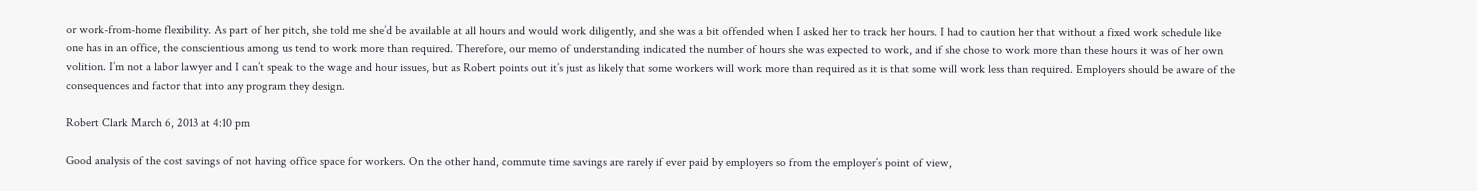or work-from-home flexibility. As part of her pitch, she told me she’d be available at all hours and would work diligently, and she was a bit offended when I asked her to track her hours. I had to caution her that without a fixed work schedule like one has in an office, the conscientious among us tend to work more than required. Therefore, our memo of understanding indicated the number of hours she was expected to work, and if she chose to work more than these hours it was of her own volition. I’m not a labor lawyer and I can’t speak to the wage and hour issues, but as Robert points out it’s just as likely that some workers will work more than required as it is that some will work less than required. Employers should be aware of the consequences and factor that into any program they design.

Robert Clark March 6, 2013 at 4:10 pm

Good analysis of the cost savings of not having office space for workers. On the other hand, commute time savings are rarely if ever paid by employers so from the employer’s point of view,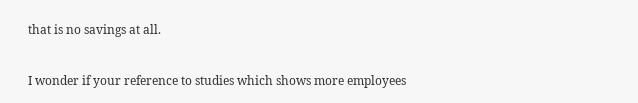that is no savings at all.

I wonder if your reference to studies which shows more employees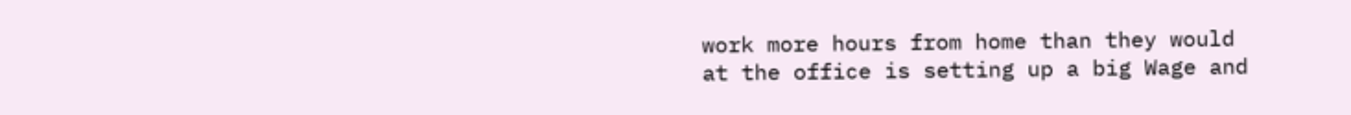work more hours from home than they would at the office is setting up a big Wage and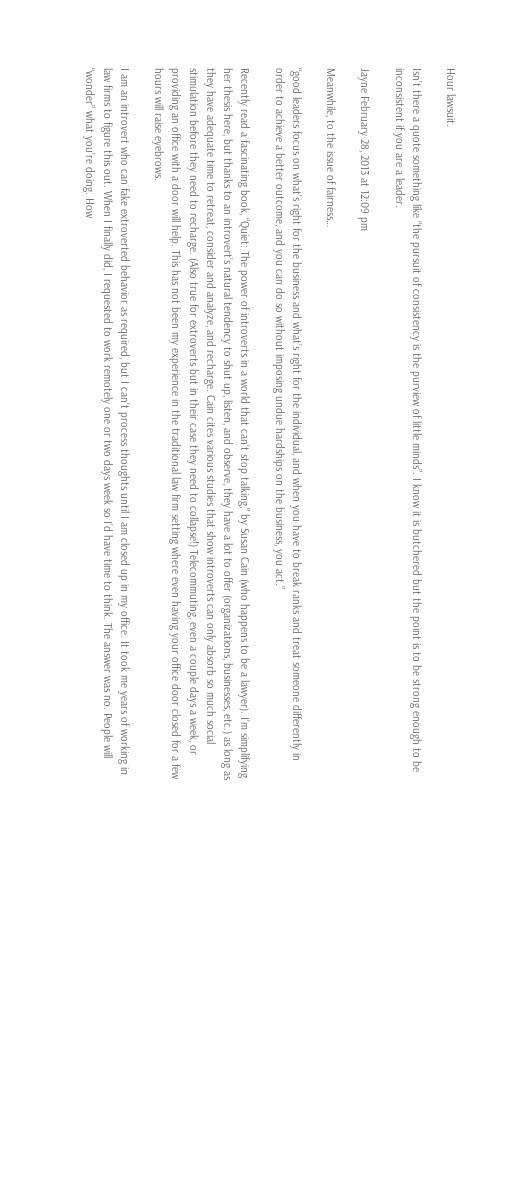Hour lawsuit.

Isn’t there a quote something like “the pursuit of consistency is the purview of little minds”. I know it is butchered but the point is to be strong enough to be inconsistent if you are a leader.

Jayne February 28, 2013 at 12:09 pm

Meanwhile, to the issue of fairness…

“good leaders focus on what’s right for the business and what’s right for the individual, and when you have to break ranks and treat someone differently in order to achieve a better outcome, and you can do so without imposing undue hardships on the business, you act.”

Recently read a fascinating book, “Quiet: The power of introverts in a world that can’t stop talking,” by Susan Cain (who happens to be a lawyer). I’m simplifying her thesis here, but thanks to an introvert’s natural tendency to shut up, listen, and observe, they have a lot to offer (organizations, businesses, etc.) as long as they have adequate time to retreat, consider and analyze, and recharge. Cain cites various studies that show introverts can only absorb so much social stimulation before they need to recharge. (Also true for extroverts but in their case they need to collapse!) Telecommuting, even a couple days a week, or providing an office with a door will help. This has not been my experience in the traditional law firm setting where even having your office door closed for a few hours will raise eyebrows.

I am an introvert who can fake extroverted behavior as required, but I can’t process thoughts until I am closed up in my office. It took me years of working in law firms to figure this out. When I finally did, I requested to work remotely one or two days week so I’d have time to think. The answer was no. People will “wonder” what you’re doing. How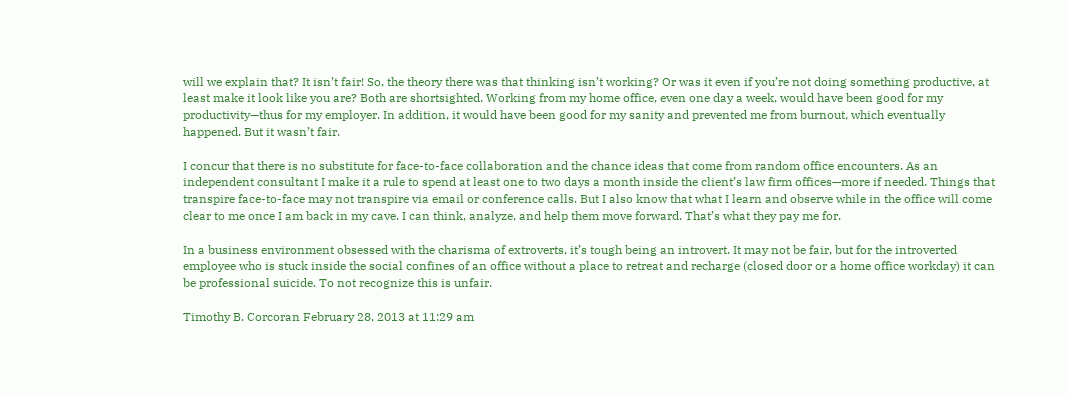will we explain that? It isn’t fair! So, the theory there was that thinking isn’t working? Or was it even if you’re not doing something productive, at least make it look like you are? Both are shortsighted. Working from my home office, even one day a week, would have been good for my productivity—thus for my employer. In addition, it would have been good for my sanity and prevented me from burnout, which eventually happened. But it wasn’t fair.

I concur that there is no substitute for face-to-face collaboration and the chance ideas that come from random office encounters. As an independent consultant I make it a rule to spend at least one to two days a month inside the client’s law firm offices—more if needed. Things that transpire face-to-face may not transpire via email or conference calls. But I also know that what I learn and observe while in the office will come clear to me once I am back in my cave. I can think, analyze, and help them move forward. That’s what they pay me for.

In a business environment obsessed with the charisma of extroverts, it’s tough being an introvert. It may not be fair, but for the introverted employee who is stuck inside the social confines of an office without a place to retreat and recharge (closed door or a home office workday) it can be professional suicide. To not recognize this is unfair.

Timothy B. Corcoran February 28, 2013 at 11:29 am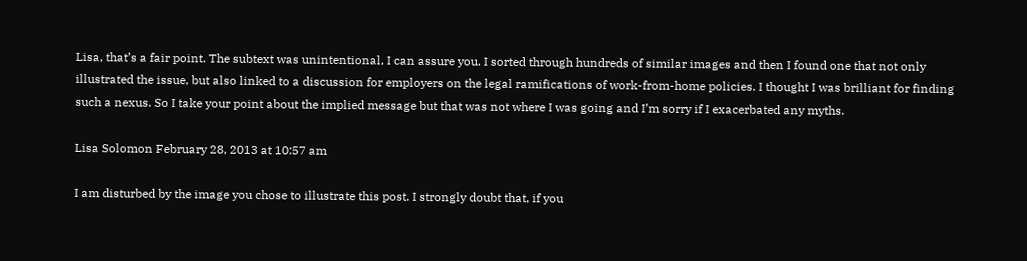Lisa, that’s a fair point. The subtext was unintentional, I can assure you. I sorted through hundreds of similar images and then I found one that not only illustrated the issue, but also linked to a discussion for employers on the legal ramifications of work-from-home policies. I thought I was brilliant for finding such a nexus. So I take your point about the implied message but that was not where I was going and I’m sorry if I exacerbated any myths.

Lisa Solomon February 28, 2013 at 10:57 am

I am disturbed by the image you chose to illustrate this post. I strongly doubt that, if you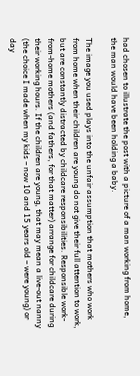had chosen to illustrate the post with a picture of a man working from home, the man would have been holding a baby.

The image you used plays into the unfair assumption that mothers who work from home when their children are young do not give their full attention to work, but are constantly distracted by childcare responsibilities. Responsible work-from-home mothers (and fathers, for that matter) arrange for childcare during their working hours. If the children are young, that may mean a live-out nanny (the choice I made when my kids – now 10 and 15 years old – were young) or day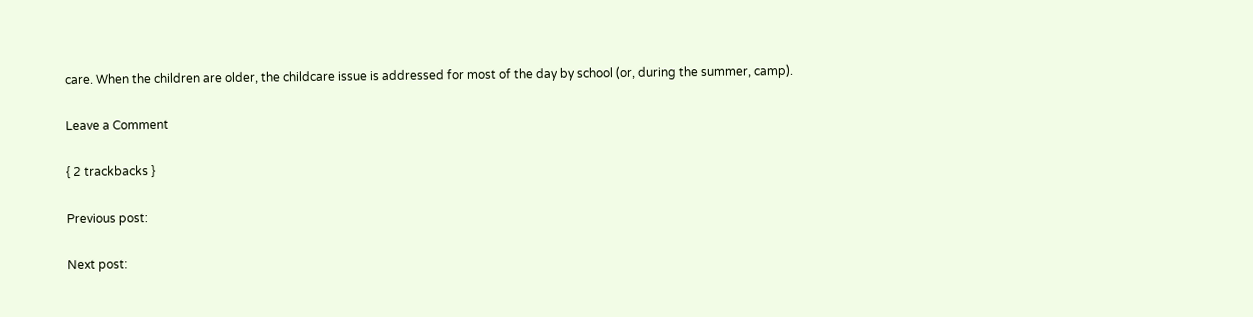care. When the children are older, the childcare issue is addressed for most of the day by school (or, during the summer, camp).

Leave a Comment

{ 2 trackbacks }

Previous post:

Next post: